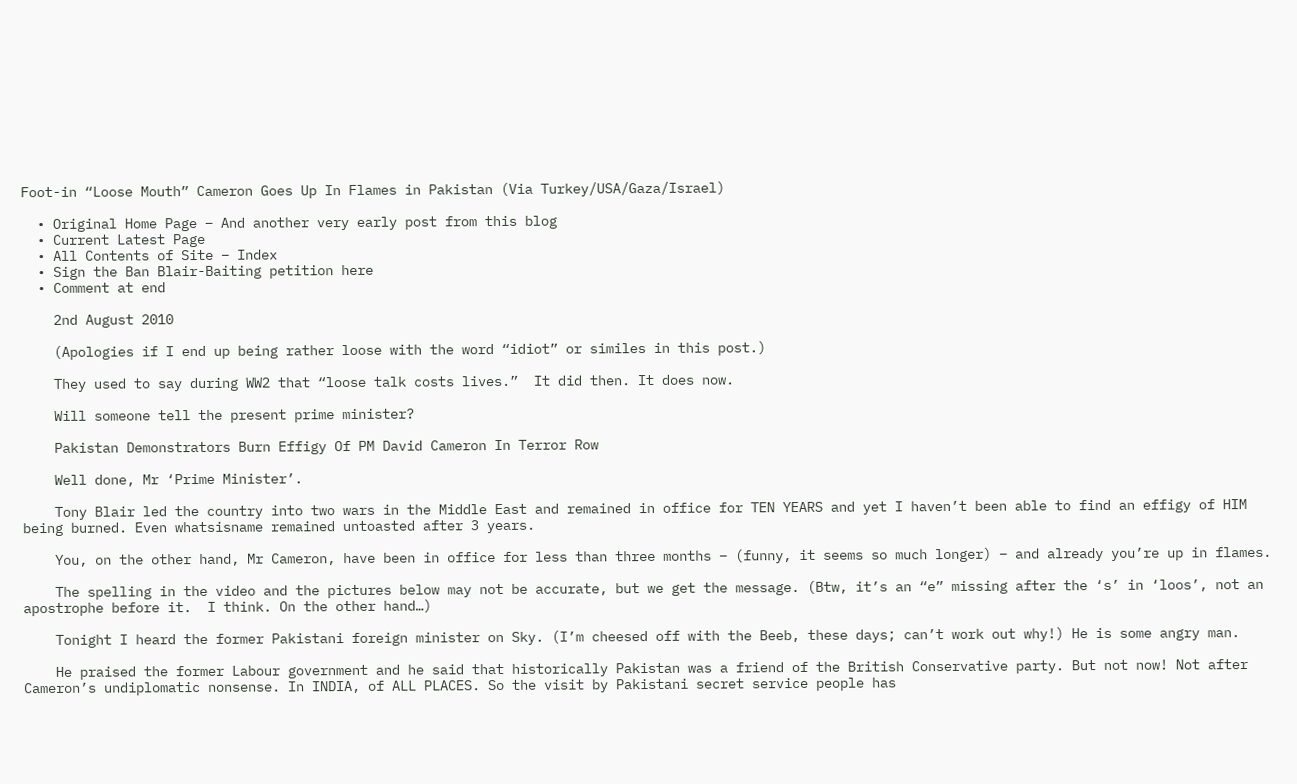Foot-in “Loose Mouth” Cameron Goes Up In Flames in Pakistan (Via Turkey/USA/Gaza/Israel)

  • Original Home Page – And another very early post from this blog
  • Current Latest Page
  • All Contents of Site – Index
  • Sign the Ban Blair-Baiting petition here
  • Comment at end

    2nd August 2010

    (Apologies if I end up being rather loose with the word “idiot” or similes in this post.)

    They used to say during WW2 that “loose talk costs lives.”  It did then. It does now.

    Will someone tell the present prime minister?

    Pakistan Demonstrators Burn Effigy Of PM David Cameron In Terror Row

    Well done, Mr ‘Prime Minister’.

    Tony Blair led the country into two wars in the Middle East and remained in office for TEN YEARS and yet I haven’t been able to find an effigy of HIM being burned. Even whatsisname remained untoasted after 3 years.

    You, on the other hand, Mr Cameron, have been in office for less than three months – (funny, it seems so much longer) – and already you’re up in flames.

    The spelling in the video and the pictures below may not be accurate, but we get the message. (Btw, it’s an “e” missing after the ‘s’ in ‘loos’, not an apostrophe before it.  I think. On the other hand…)

    Tonight I heard the former Pakistani foreign minister on Sky. (I’m cheesed off with the Beeb, these days; can’t work out why!) He is some angry man.

    He praised the former Labour government and he said that historically Pakistan was a friend of the British Conservative party. But not now! Not after Cameron’s undiplomatic nonsense. In INDIA, of ALL PLACES. So the visit by Pakistani secret service people has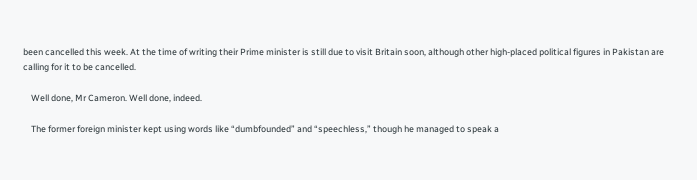been cancelled this week. At the time of writing their Prime minister is still due to visit Britain soon, although other high-placed political figures in Pakistan are calling for it to be cancelled.

    Well done, Mr Cameron. Well done, indeed.

    The former foreign minister kept using words like “dumbfounded” and “speechless,” though he managed to speak a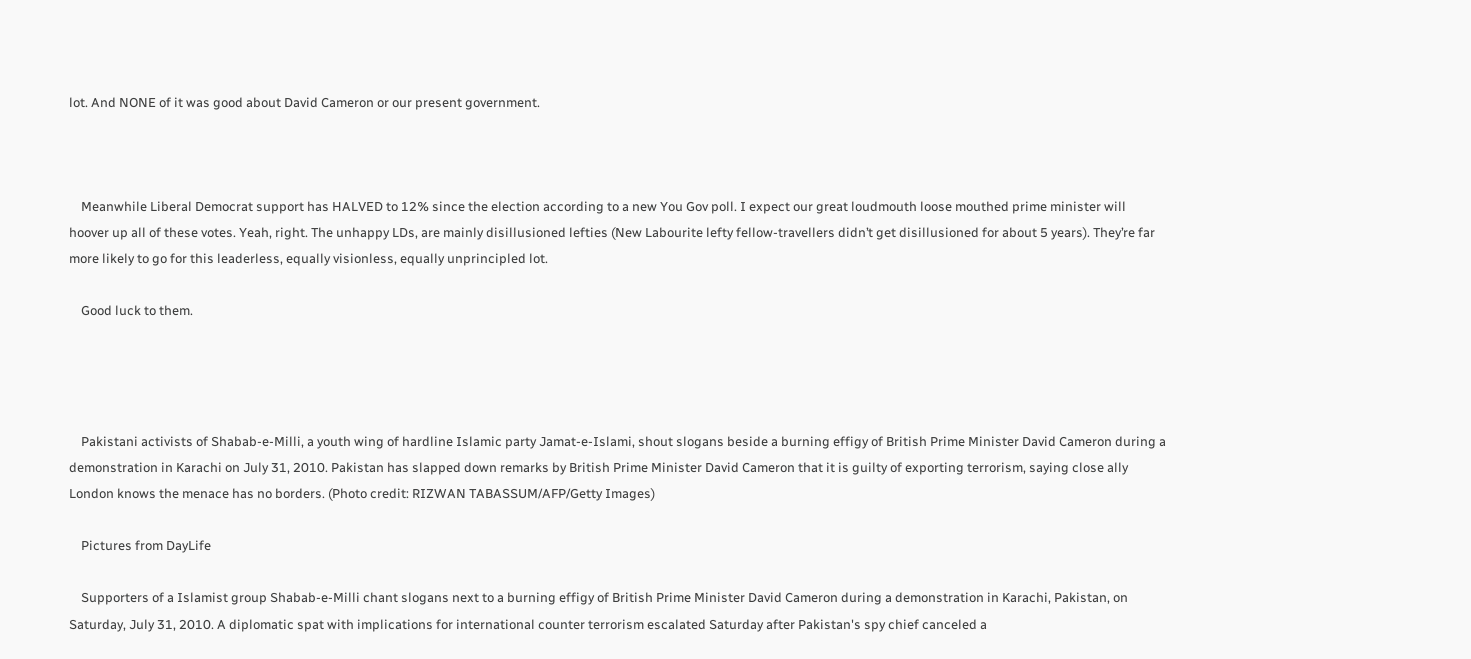lot. And NONE of it was good about David Cameron or our present government.



    Meanwhile Liberal Democrat support has HALVED to 12% since the election according to a new You Gov poll. I expect our great loudmouth loose mouthed prime minister will hoover up all of these votes. Yeah, right. The unhappy LDs, are mainly disillusioned lefties (New Labourite lefty fellow-travellers didn’t get disillusioned for about 5 years). They’re far more likely to go for this leaderless, equally visionless, equally unprincipled lot.

    Good luck to them.




    Pakistani activists of Shabab-e-Milli, a youth wing of hardline Islamic party Jamat-e-Islami, shout slogans beside a burning effigy of British Prime Minister David Cameron during a demonstration in Karachi on July 31, 2010. Pakistan has slapped down remarks by British Prime Minister David Cameron that it is guilty of exporting terrorism, saying close ally London knows the menace has no borders. (Photo credit: RIZWAN TABASSUM/AFP/Getty Images)

    Pictures from DayLife

    Supporters of a Islamist group Shabab-e-Milli chant slogans next to a burning effigy of British Prime Minister David Cameron during a demonstration in Karachi, Pakistan, on Saturday, July 31, 2010. A diplomatic spat with implications for international counter terrorism escalated Saturday after Pakistan's spy chief canceled a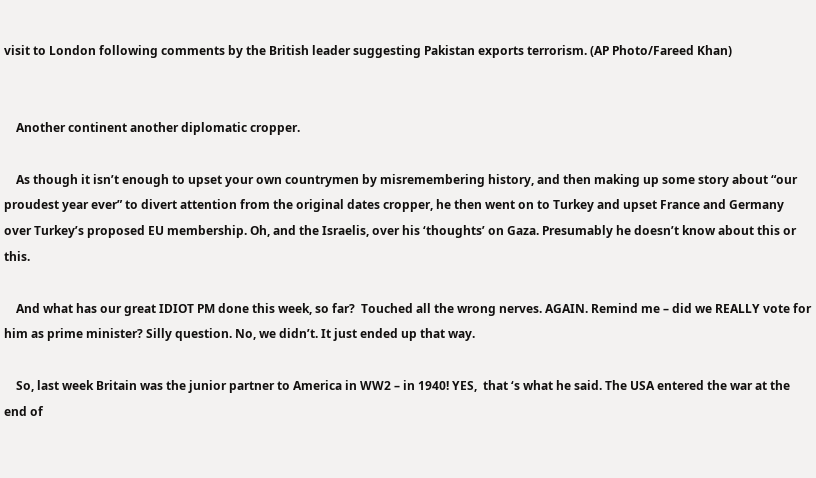visit to London following comments by the British leader suggesting Pakistan exports terrorism. (AP Photo/Fareed Khan)


    Another continent another diplomatic cropper.

    As though it isn’t enough to upset your own countrymen by misremembering history, and then making up some story about “our proudest year ever” to divert attention from the original dates cropper, he then went on to Turkey and upset France and Germany over Turkey’s proposed EU membership. Oh, and the Israelis, over his ‘thoughts’ on Gaza. Presumably he doesn’t know about this or this.

    And what has our great IDIOT PM done this week, so far?  Touched all the wrong nerves. AGAIN. Remind me – did we REALLY vote for him as prime minister? Silly question. No, we didn’t. It just ended up that way.

    So, last week Britain was the junior partner to America in WW2 – in 1940! YES,  that ‘s what he said. The USA entered the war at the end of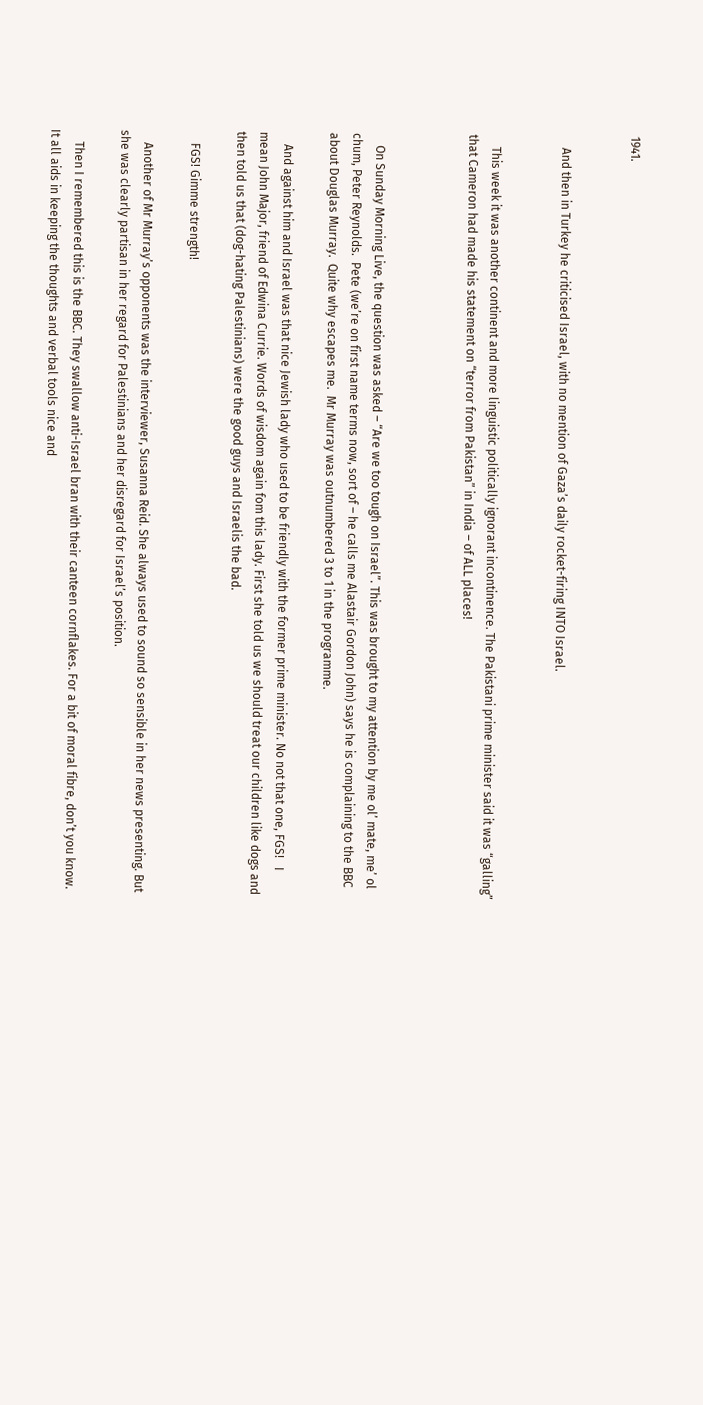1941.


    And then in Turkey he criticised Israel, with no mention of Gaza’s daily rocket-firing INTO Israel.


    This week it was another continent and more linguistic politically ignorant incontinence. The Pakistani prime minister said it was “galling” that Cameron had made his statement on “terror from Pakistan” in India – of ALL places!



    On Sunday Morning Live, the question was asked – “Are we too tough on Israel”. This was brought to my attention by me ol’ mate, me’ ol chum, Peter Reynolds.  Pete (we’re on first name terms now, sort of – he calls me Alastair Gordon John) says he is complaining to the BBC about Douglas Murray.  Quite why escapes me.  Mr Murray was outnumbered 3 to 1 in the programme.

    And against him and Israel was that nice Jewish lady who used to be friendly with the former prime minister. No not that one, FGS!   I mean John Major, friend of Edwina Currie. Words of wisdom again fom this lady. First she told us we should treat our children like dogs and then told us that (dog-hating Palestinians) were the good guys and Israelis the bad.

    FGS! Gimme strength!

    Another of Mr Murray’s opponents was the interviewer, Susanna Reid. She always used to sound so sensible in her news presenting. But she was clearly partisan in her regard for Palestinians and her disregard for Israel’s position.

    Then I remembered this is the BBC. They swallow anti-Israel bran with their canteen cornflakes. For a bit of moral fibre, don’t you know. It all aids in keeping the thoughts and verbal tools nice and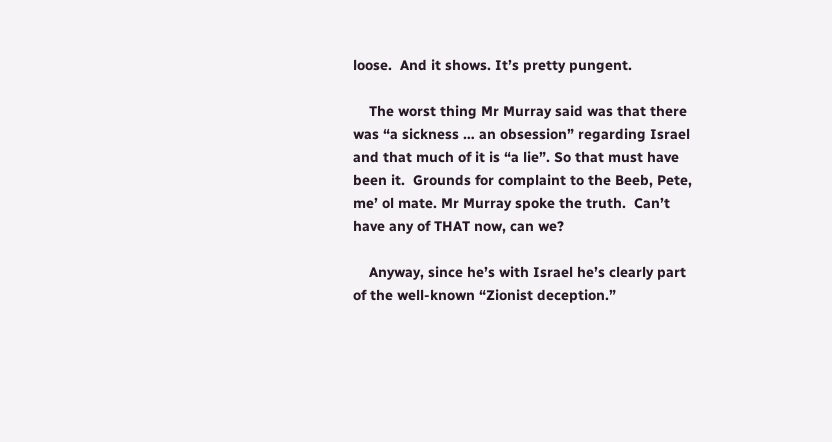loose.  And it shows. It’s pretty pungent.

    The worst thing Mr Murray said was that there was “a sickness … an obsession” regarding Israel and that much of it is “a lie”. So that must have been it.  Grounds for complaint to the Beeb, Pete, me’ ol mate. Mr Murray spoke the truth.  Can’t have any of THAT now, can we?

    Anyway, since he’s with Israel he’s clearly part of the well-known “Zionist deception.”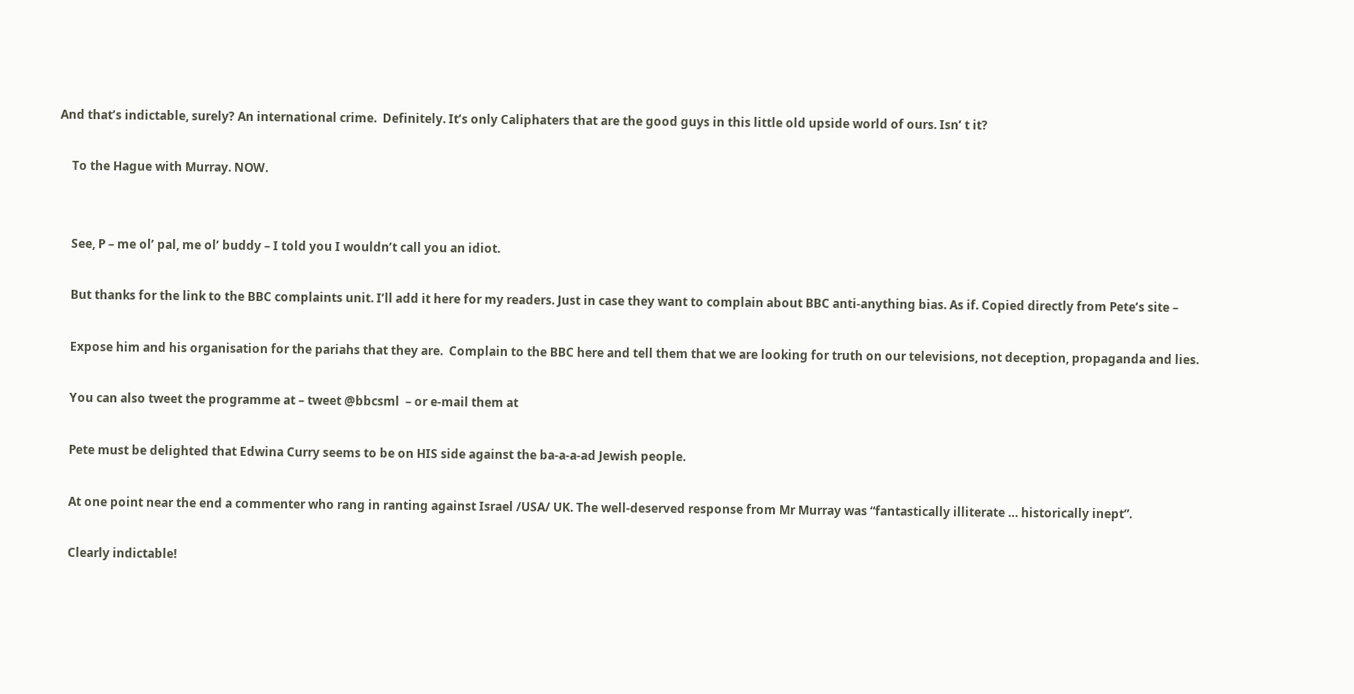And that’s indictable, surely? An international crime.  Definitely. It’s only Caliphaters that are the good guys in this little old upside world of ours. Isn’ t it?

    To the Hague with Murray. NOW.


    See, P – me ol’ pal, me ol’ buddy – I told you I wouldn’t call you an idiot.

    But thanks for the link to the BBC complaints unit. I’ll add it here for my readers. Just in case they want to complain about BBC anti-anything bias. As if. Copied directly from Pete’s site –

    Expose him and his organisation for the pariahs that they are.  Complain to the BBC here and tell them that we are looking for truth on our televisions, not deception, propaganda and lies.

    You can also tweet the programme at – tweet @bbcsml  – or e-mail them at

    Pete must be delighted that Edwina Curry seems to be on HIS side against the ba-a-a-ad Jewish people.

    At one point near the end a commenter who rang in ranting against Israel /USA/ UK. The well-deserved response from Mr Murray was “fantastically illiterate … historically inept”.

    Clearly indictable!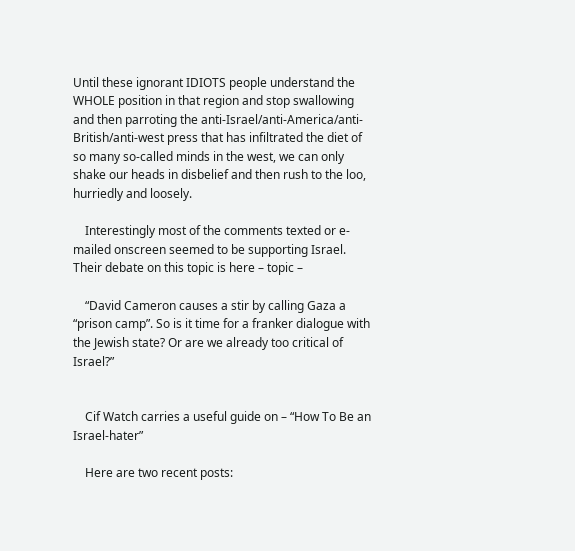Until these ignorant IDIOTS people understand the WHOLE position in that region and stop swallowing and then parroting the anti-Israel/anti-America/anti-British/anti-west press that has infiltrated the diet of so many so-called minds in the west, we can only shake our heads in disbelief and then rush to the loo, hurriedly and loosely.

    Interestingly most of the comments texted or e-mailed onscreen seemed to be supporting Israel.  Their debate on this topic is here – topic –

    “David Cameron causes a stir by calling Gaza a “prison camp”. So is it time for a franker dialogue with the Jewish state? Or are we already too critical of Israel?”


    Cif Watch carries a useful guide on – “How To Be an Israel-hater”

    Here are two recent posts: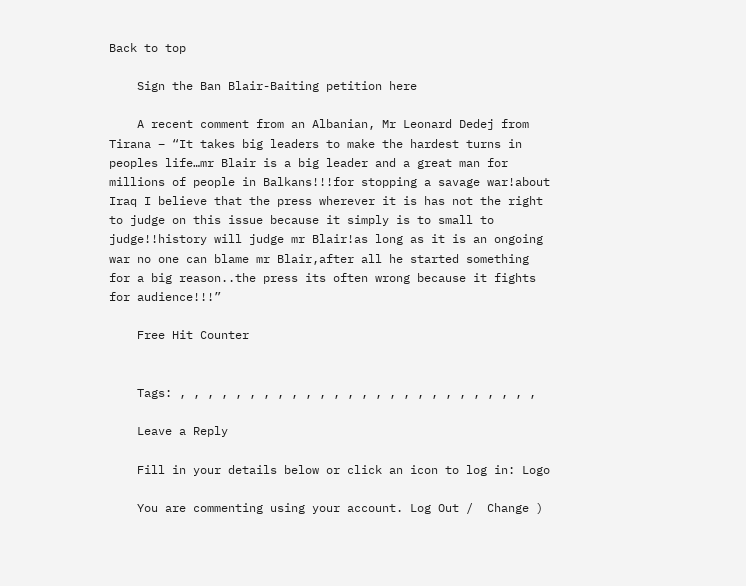Back to top

    Sign the Ban Blair-Baiting petition here

    A recent comment from an Albanian, Mr Leonard Dedej from Tirana – “It takes big leaders to make the hardest turns in peoples life…mr Blair is a big leader and a great man for millions of people in Balkans!!!for stopping a savage war!about Iraq I believe that the press wherever it is has not the right to judge on this issue because it simply is to small to judge!!history will judge mr Blair!as long as it is an ongoing war no one can blame mr Blair,after all he started something for a big reason..the press its often wrong because it fights for audience!!!”

    Free Hit Counter


    Tags: , , , , , , , , , , , , , , , , , , , , , , , , , ,

    Leave a Reply

    Fill in your details below or click an icon to log in: Logo

    You are commenting using your account. Log Out /  Change )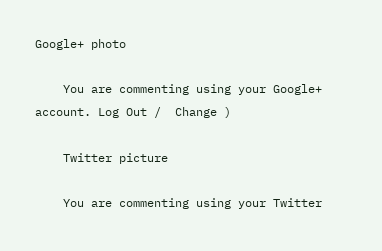Google+ photo

    You are commenting using your Google+ account. Log Out /  Change )

    Twitter picture

    You are commenting using your Twitter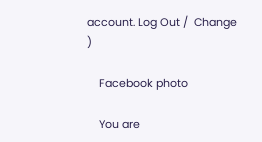account. Log Out /  Change )

    Facebook photo

    You are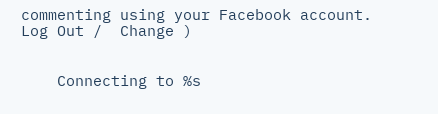commenting using your Facebook account. Log Out /  Change )


    Connecting to %s